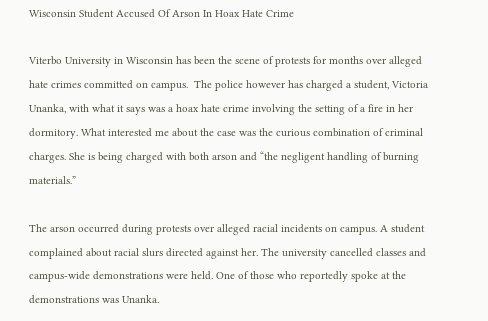Wisconsin Student Accused Of Arson In Hoax Hate Crime

Viterbo University in Wisconsin has been the scene of protests for months over alleged hate crimes committed on campus.  The police however has charged a student, Victoria Unanka, with what it says was a hoax hate crime involving the setting of a fire in her dormitory. What interested me about the case was the curious combination of criminal charges. She is being charged with both arson and “the negligent handling of burning materials.”

The arson occurred during protests over alleged racial incidents on campus. A student complained about racial slurs directed against her. The university cancelled classes and campus-wide demonstrations were held. One of those who reportedly spoke at the demonstrations was Unanka.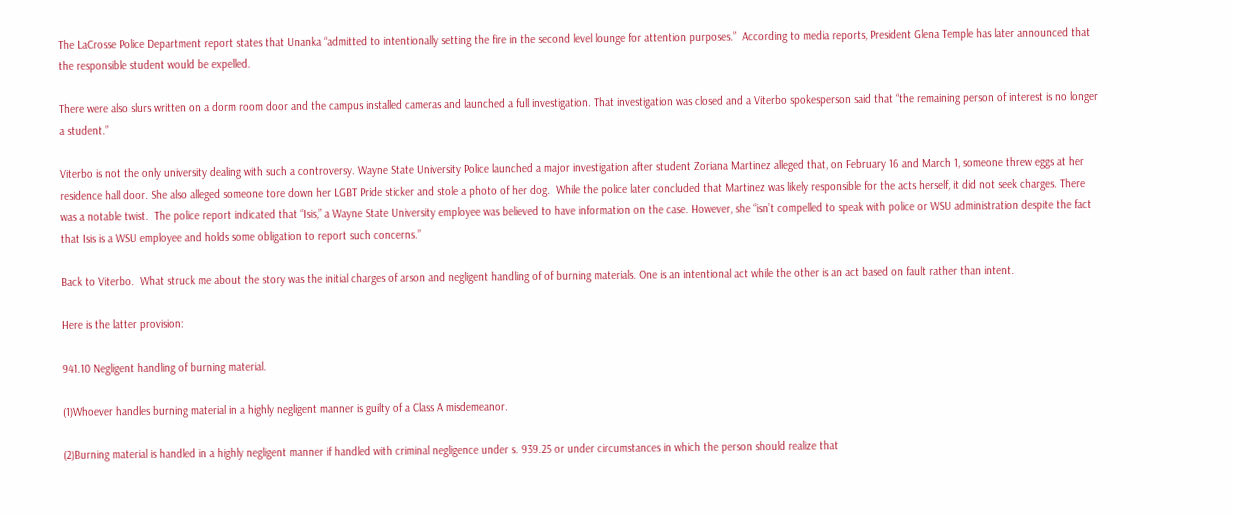The LaCrosse Police Department report states that Unanka “admitted to intentionally setting the fire in the second level lounge for attention purposes.”  According to media reports, President Glena Temple has later announced that the responsible student would be expelled.

There were also slurs written on a dorm room door and the campus installed cameras and launched a full investigation. That investigation was closed and a Viterbo spokesperson said that “the remaining person of interest is no longer a student.”

Viterbo is not the only university dealing with such a controversy. Wayne State University Police launched a major investigation after student Zoriana Martinez alleged that, on February 16 and March 1, someone threw eggs at her residence hall door. She also alleged someone tore down her LGBT Pride sticker and stole a photo of her dog.  While the police later concluded that Martinez was likely responsible for the acts herself, it did not seek charges. There was a notable twist.  The police report indicated that “Isis,” a Wayne State University employee was believed to have information on the case. However, she “isn’t compelled to speak with police or WSU administration despite the fact that Isis is a WSU employee and holds some obligation to report such concerns.”

Back to Viterbo.  What struck me about the story was the initial charges of arson and negligent handling of of burning materials. One is an intentional act while the other is an act based on fault rather than intent.

Here is the latter provision:

941.10 Negligent handling of burning material.

(1)Whoever handles burning material in a highly negligent manner is guilty of a Class A misdemeanor.

(2)Burning material is handled in a highly negligent manner if handled with criminal negligence under s. 939.25 or under circumstances in which the person should realize that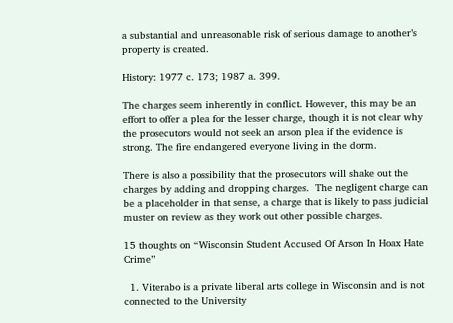a substantial and unreasonable risk of serious damage to another’s property is created.

History: 1977 c. 173; 1987 a. 399.

The charges seem inherently in conflict. However, this may be an effort to offer a plea for the lesser charge, though it is not clear why the prosecutors would not seek an arson plea if the evidence is strong. The fire endangered everyone living in the dorm.

There is also a possibility that the prosecutors will shake out the charges by adding and dropping charges.  The negligent charge can be a placeholder in that sense, a charge that is likely to pass judicial muster on review as they work out other possible charges.

15 thoughts on “Wisconsin Student Accused Of Arson In Hoax Hate Crime”

  1. Viterabo is a private liberal arts college in Wisconsin and is not connected to the University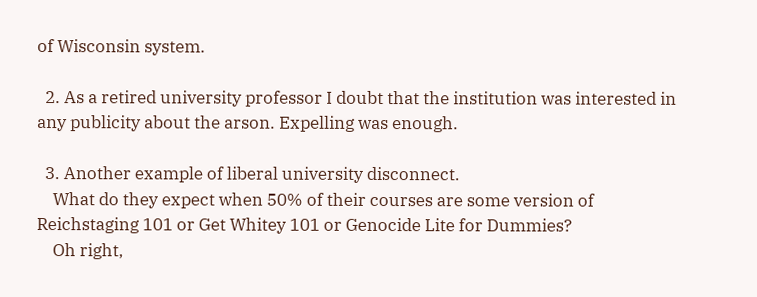of Wisconsin system.

  2. As a retired university professor I doubt that the institution was interested in any publicity about the arson. Expelling was enough.

  3. Another example of liberal university disconnect.
    What do they expect when 50% of their courses are some version of Reichstaging 101 or Get Whitey 101 or Genocide Lite for Dummies?
    Oh right,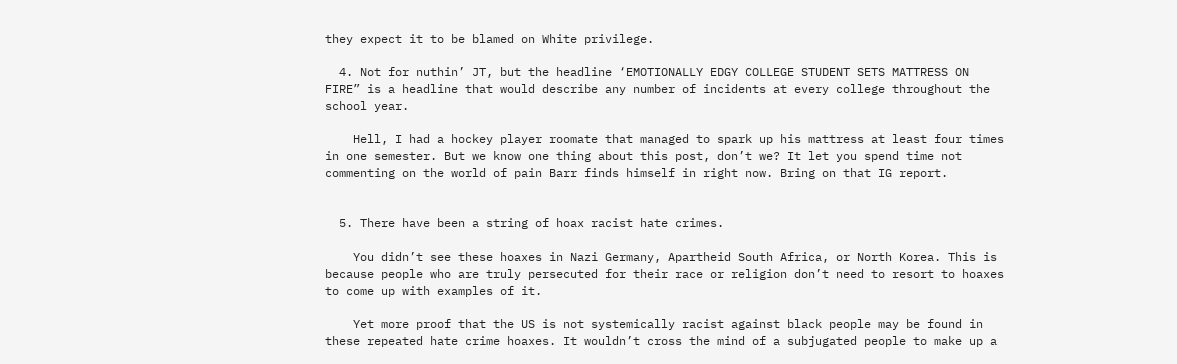they expect it to be blamed on White privilege.

  4. Not for nuthin’ JT, but the headline ‘EMOTIONALLY EDGY COLLEGE STUDENT SETS MATTRESS ON FIRE” is a headline that would describe any number of incidents at every college throughout the school year.

    Hell, I had a hockey player roomate that managed to spark up his mattress at least four times in one semester. But we know one thing about this post, don’t we? It let you spend time not commenting on the world of pain Barr finds himself in right now. Bring on that IG report.


  5. There have been a string of hoax racist hate crimes.

    You didn’t see these hoaxes in Nazi Germany, Apartheid South Africa, or North Korea. This is because people who are truly persecuted for their race or religion don’t need to resort to hoaxes to come up with examples of it.

    Yet more proof that the US is not systemically racist against black people may be found in these repeated hate crime hoaxes. It wouldn’t cross the mind of a subjugated people to make up a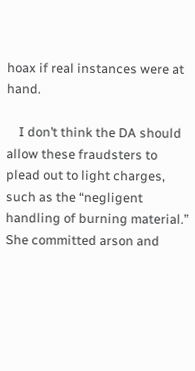hoax if real instances were at hand.

    I don’t think the DA should allow these fraudsters to plead out to light charges, such as the “negligent handling of burning material.” She committed arson and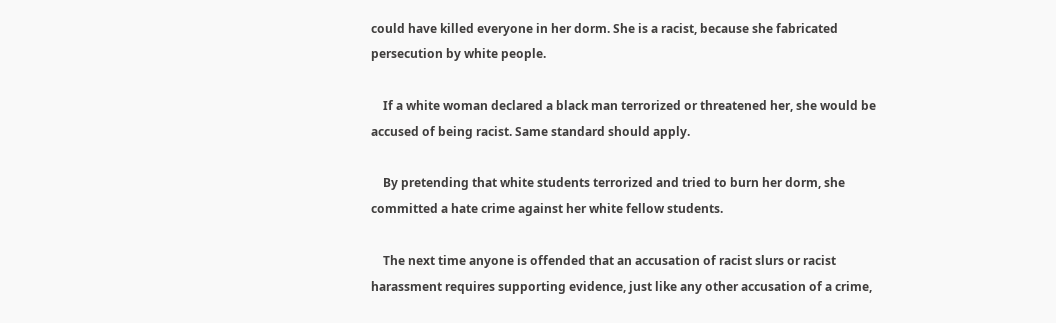could have killed everyone in her dorm. She is a racist, because she fabricated persecution by white people.

    If a white woman declared a black man terrorized or threatened her, she would be accused of being racist. Same standard should apply.

    By pretending that white students terrorized and tried to burn her dorm, she committed a hate crime against her white fellow students.

    The next time anyone is offended that an accusation of racist slurs or racist harassment requires supporting evidence, just like any other accusation of a crime,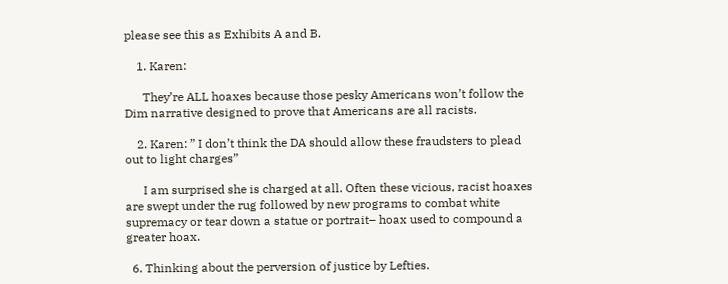please see this as Exhibits A and B.

    1. Karen:

      They’re ALL hoaxes because those pesky Americans won’t follow the Dim narrative designed to prove that Americans are all racists.

    2. Karen: ” I don’t think the DA should allow these fraudsters to plead out to light charges”

      I am surprised she is charged at all. Often these vicious, racist hoaxes are swept under the rug followed by new programs to combat white supremacy or tear down a statue or portrait– hoax used to compound a greater hoax.

  6. Thinking about the perversion of justice by Lefties.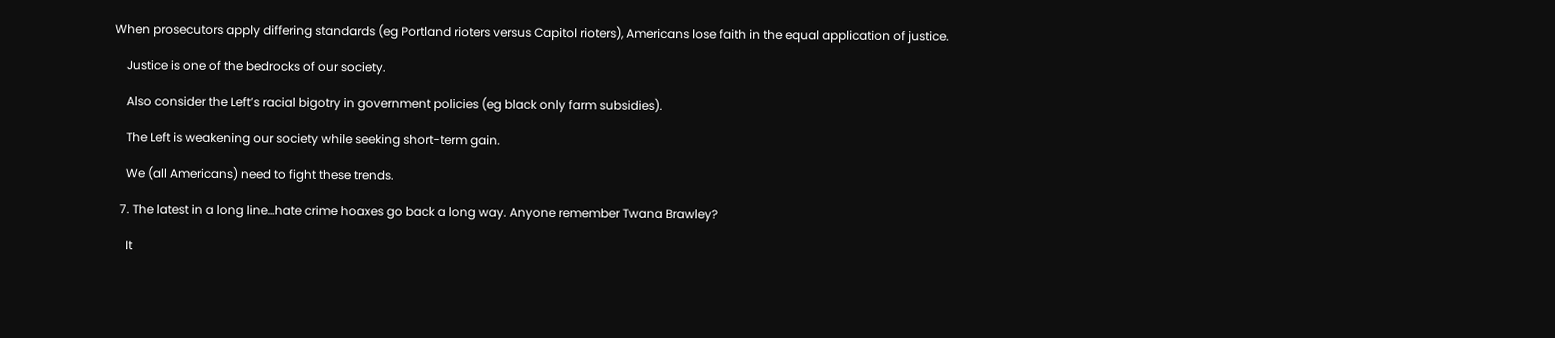When prosecutors apply differing standards (eg Portland rioters versus Capitol rioters), Americans lose faith in the equal application of justice.

    Justice is one of the bedrocks of our society.

    Also consider the Left’s racial bigotry in government policies (eg black only farm subsidies).

    The Left is weakening our society while seeking short-term gain.

    We (all Americans) need to fight these trends.

  7. The latest in a long line…hate crime hoaxes go back a long way. Anyone remember Twana Brawley?

    It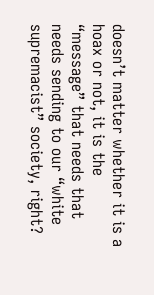doesn’t matter whether it is a hoax or not, it is the “message” that needs that needs sending to our “white supremacist” society, right?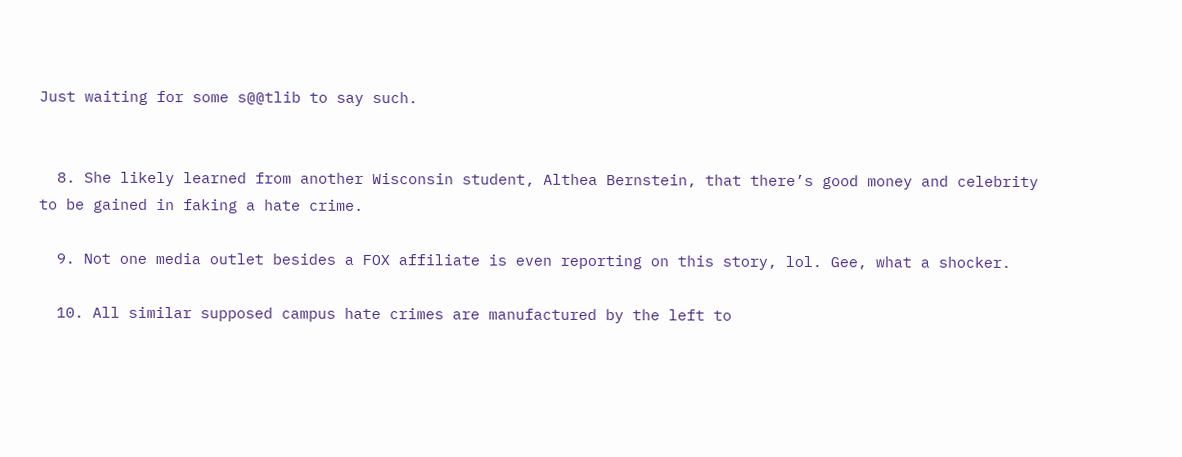Just waiting for some s@@tlib to say such.


  8. She likely learned from another Wisconsin student, Althea Bernstein, that there’s good money and celebrity to be gained in faking a hate crime.

  9. Not one media outlet besides a FOX affiliate is even reporting on this story, lol. Gee, what a shocker.

  10. All similar supposed campus hate crimes are manufactured by the left to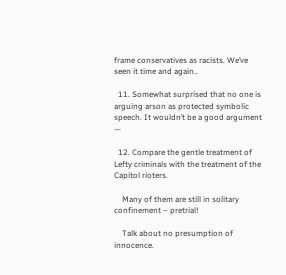frame conservatives as racists. We’ve seen it time and again..

  11. Somewhat surprised that no one is arguing arson as protected symbolic speech. It wouldn’t be a good argument —

  12. Compare the gentle treatment of Lefty criminals with the treatment of the Capitol rioters.

    Many of them are still in solitary confinement – pretrial!

    Talk about no presumption of innocence.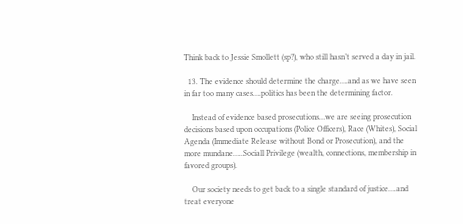Think back to Jessie Smollett (sp?), who still hasn’t served a day in jail.

  13. The evidence should determine the charge….and as we have seen in far too many cases….politics has been the determining factor.

    Instead of evidence based prosecutions…we are seeing prosecution decisions based upon occupations (Police Officers), Race (Whites), Social Agenda (Immediate Release without Bond or Prosecution), and the more mundane…..Sociall Privilege (wealth, connections, membership in favored groups).

    Our society needs to get back to a single standard of justice….and treat everyone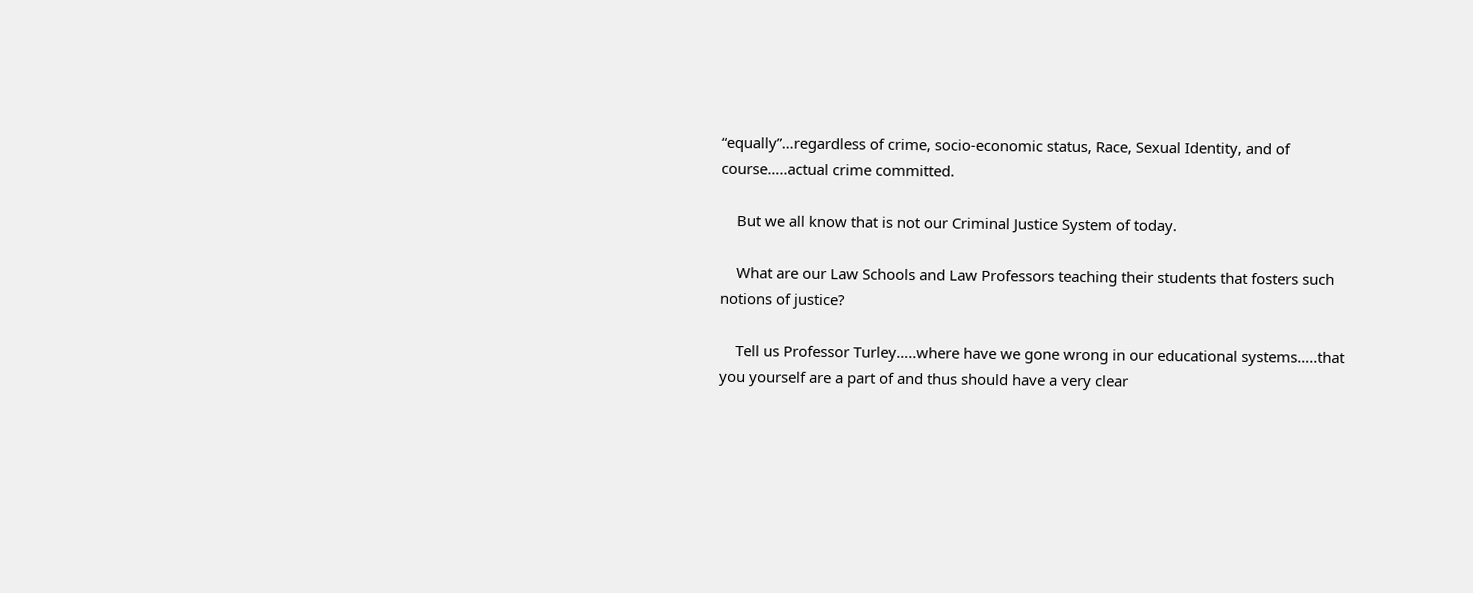“equally”…regardless of crime, socio-economic status, Race, Sexual Identity, and of course…..actual crime committed.

    But we all know that is not our Criminal Justice System of today.

    What are our Law Schools and Law Professors teaching their students that fosters such notions of justice?

    Tell us Professor Turley…..where have we gone wrong in our educational systems…..that you yourself are a part of and thus should have a very clear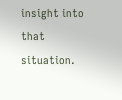insight into that situation.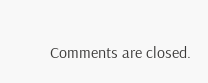Comments are closed.